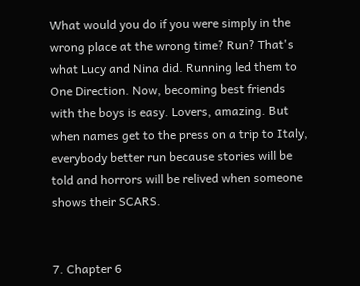What would you do if you were simply in the wrong place at the wrong time? Run? That's what Lucy and Nina did. Running led them to One Direction. Now, becoming best friends with the boys is easy. Lovers, amazing. But when names get to the press on a trip to Italy,  everybody better run because stories will be told and horrors will be relived when someone shows their SCARS.


7. Chapter 6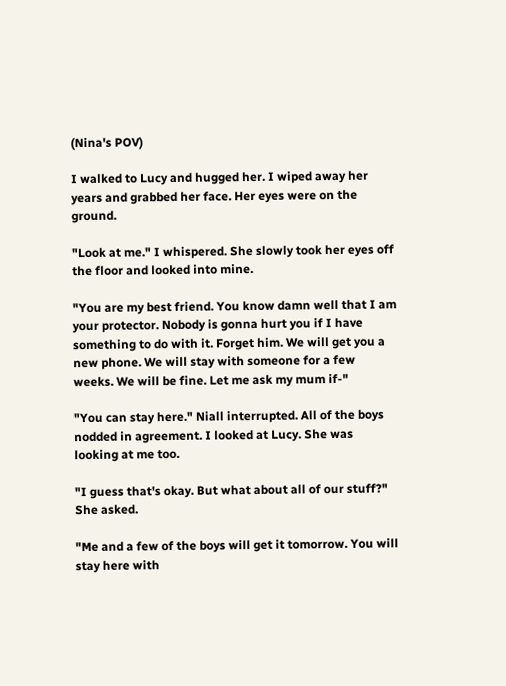(Nina's POV)

I walked to Lucy and hugged her. I wiped away her years and grabbed her face. Her eyes were on the ground.

"Look at me." I whispered. She slowly took her eyes off the floor and looked into mine.

"You are my best friend. You know damn well that I am your protector. Nobody is gonna hurt you if I have something to do with it. Forget him. We will get you a new phone. We will stay with someone for a few weeks. We will be fine. Let me ask my mum if-"

"You can stay here." Niall interrupted. All of the boys nodded in agreement. I looked at Lucy. She was looking at me too.

"I guess that's okay. But what about all of our stuff?" She asked.

"Me and a few of the boys will get it tomorrow. You will stay here with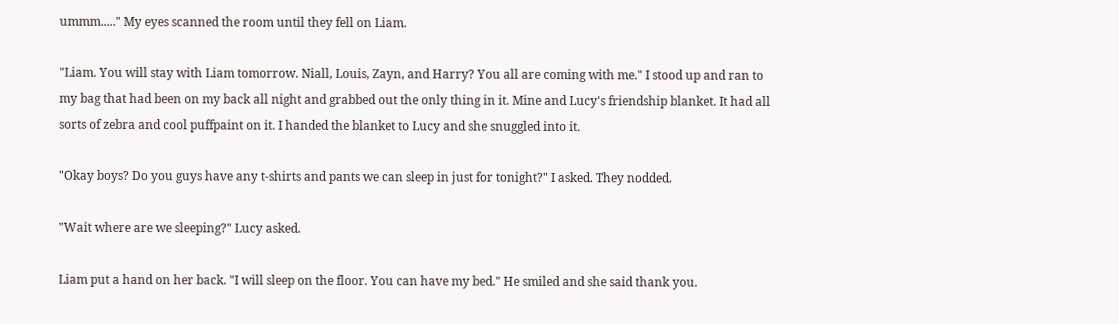ummm....." My eyes scanned the room until they fell on Liam.

"Liam. You will stay with Liam tomorrow. Niall, Louis, Zayn, and Harry? You all are coming with me." I stood up and ran to my bag that had been on my back all night and grabbed out the only thing in it. Mine and Lucy's friendship blanket. It had all sorts of zebra and cool puffpaint on it. I handed the blanket to Lucy and she snuggled into it.

"Okay boys? Do you guys have any t-shirts and pants we can sleep in just for tonight?" I asked. They nodded.

"Wait where are we sleeping?" Lucy asked.

Liam put a hand on her back. "I will sleep on the floor. You can have my bed." He smiled and she said thank you.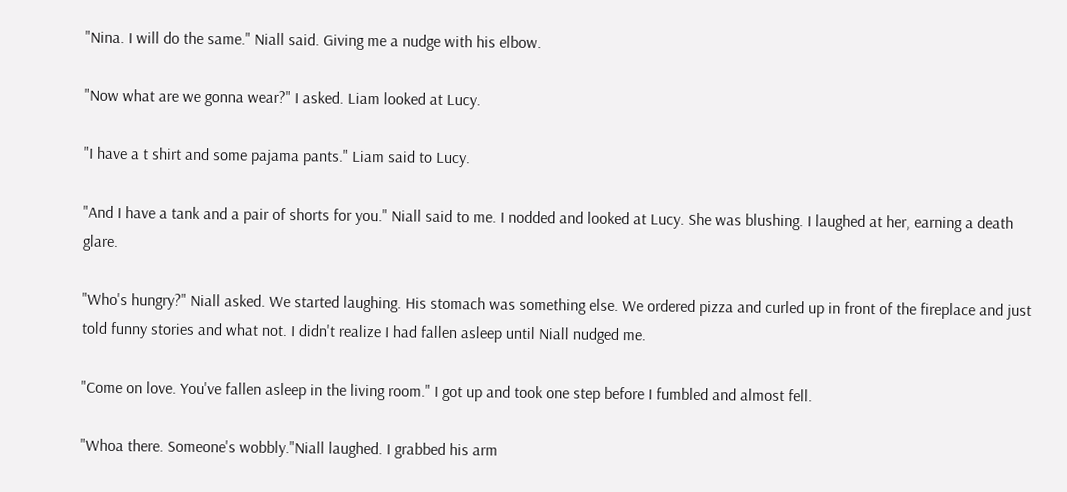"Nina. I will do the same." Niall said. Giving me a nudge with his elbow.

"Now what are we gonna wear?" I asked. Liam looked at Lucy.

"I have a t shirt and some pajama pants." Liam said to Lucy.

"And I have a tank and a pair of shorts for you." Niall said to me. I nodded and looked at Lucy. She was blushing. I laughed at her, earning a death glare.

"Who's hungry?" Niall asked. We started laughing. His stomach was something else. We ordered pizza and curled up in front of the fireplace and just told funny stories and what not. I didn't realize I had fallen asleep until Niall nudged me.

"Come on love. You've fallen asleep in the living room." I got up and took one step before I fumbled and almost fell.

"Whoa there. Someone's wobbly."Niall laughed. I grabbed his arm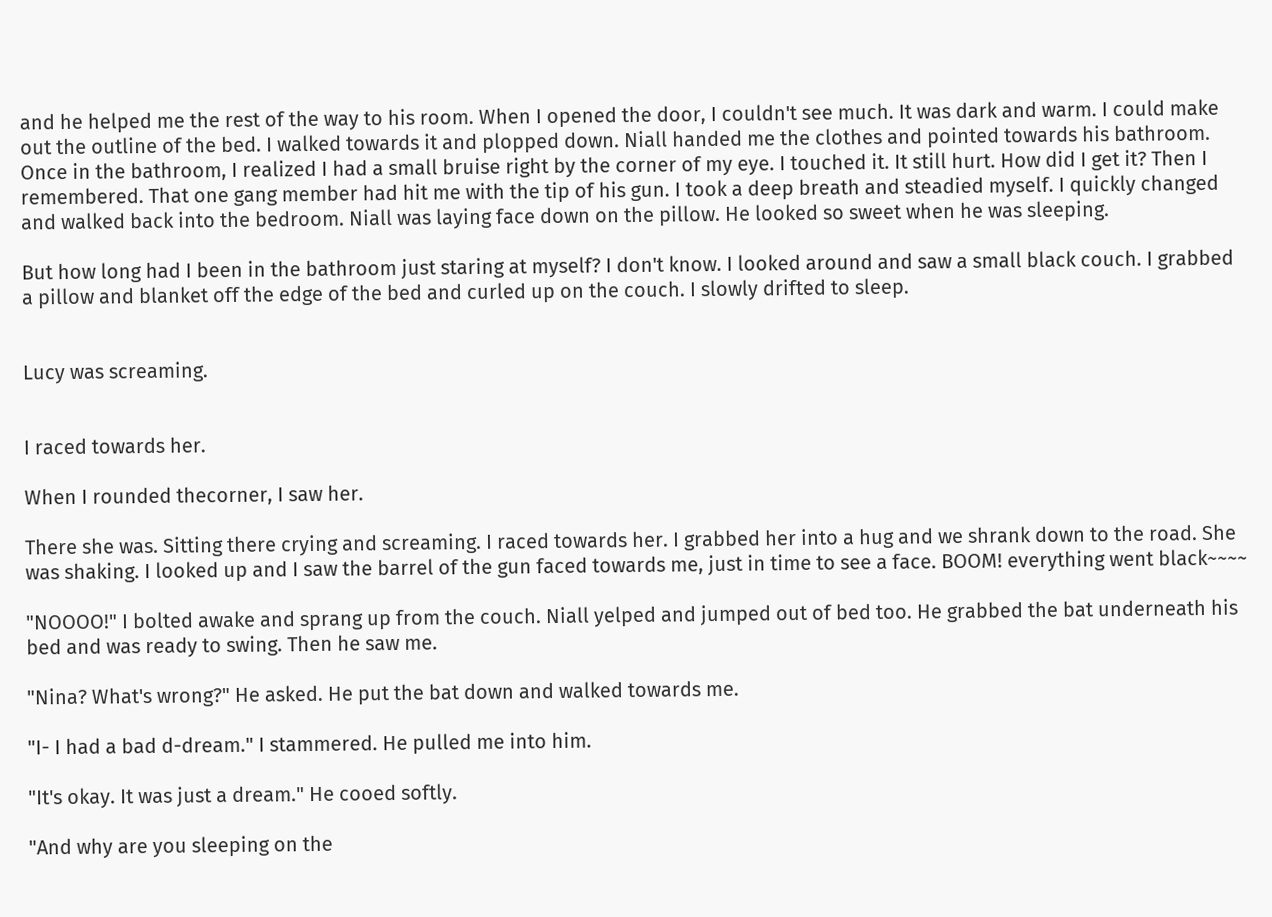and he helped me the rest of the way to his room. When I opened the door, I couldn't see much. It was dark and warm. I could make out the outline of the bed. I walked towards it and plopped down. Niall handed me the clothes and pointed towards his bathroom. Once in the bathroom, I realized I had a small bruise right by the corner of my eye. I touched it. It still hurt. How did I get it? Then I remembered. That one gang member had hit me with the tip of his gun. I took a deep breath and steadied myself. I quickly changed and walked back into the bedroom. Niall was laying face down on the pillow. He looked so sweet when he was sleeping.

But how long had I been in the bathroom just staring at myself? I don't know. I looked around and saw a small black couch. I grabbed a pillow and blanket off the edge of the bed and curled up on the couch. I slowly drifted to sleep.


Lucy was screaming.


I raced towards her.

When I rounded thecorner, I saw her.

There she was. Sitting there crying and screaming. I raced towards her. I grabbed her into a hug and we shrank down to the road. She was shaking. I looked up and I saw the barrel of the gun faced towards me, just in time to see a face. BOOM! everything went black~~~~

"NOOOO!" I bolted awake and sprang up from the couch. Niall yelped and jumped out of bed too. He grabbed the bat underneath his bed and was ready to swing. Then he saw me.

"Nina? What's wrong?" He asked. He put the bat down and walked towards me.

"I- I had a bad d-dream." I stammered. He pulled me into him.

"It's okay. It was just a dream." He cooed softly.

"And why are you sleeping on the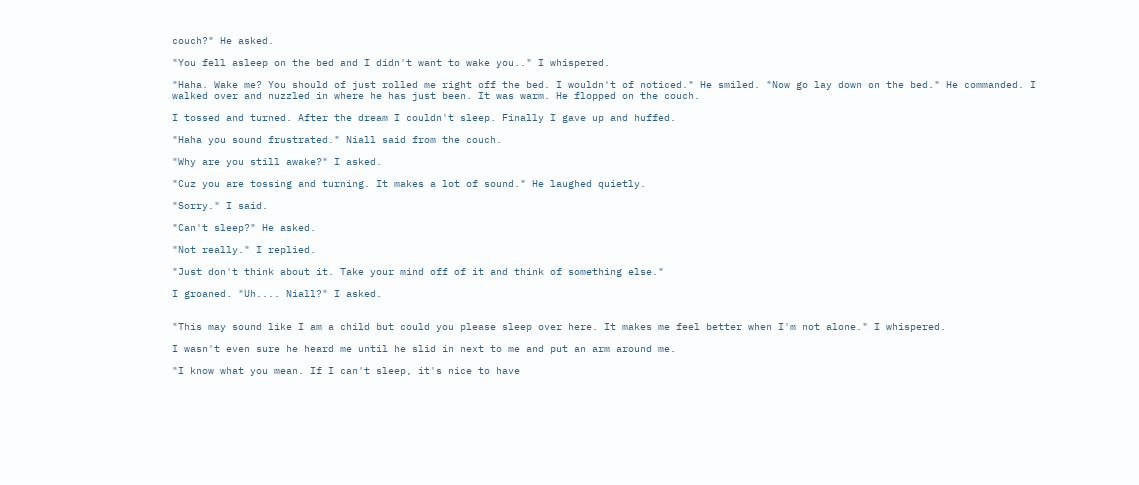couch?" He asked.

"You fell asleep on the bed and I didn't want to wake you.." I whispered.

"Haha. Wake me? You should of just rolled me right off the bed. I wouldn't of noticed." He smiled. "Now go lay down on the bed." He commanded. I walked over and nuzzled in where he has just been. It was warm. He flopped on the couch.

I tossed and turned. After the dream I couldn't sleep. Finally I gave up and huffed.

"Haha you sound frustrated." Niall said from the couch.

"Why are you still awake?" I asked.

"Cuz you are tossing and turning. It makes a lot of sound." He laughed quietly.

"Sorry." I said.

"Can't sleep?" He asked.

"Not really." I replied.

"Just don't think about it. Take your mind off of it and think of something else."

I groaned. "Uh.... Niall?" I asked.


"This may sound like I am a child but could you please sleep over here. It makes me feel better when I'm not alone." I whispered.

I wasn't even sure he heard me until he slid in next to me and put an arm around me.

"I know what you mean. If I can't sleep, it's nice to have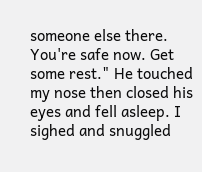someone else there. You're safe now. Get some rest." He touched my nose then closed his eyes and fell asleep. I sighed and snuggled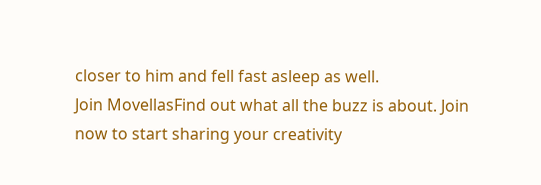closer to him and fell fast asleep as well.
Join MovellasFind out what all the buzz is about. Join now to start sharing your creativity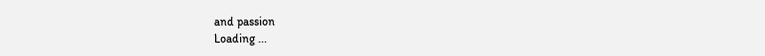and passion
Loading ...